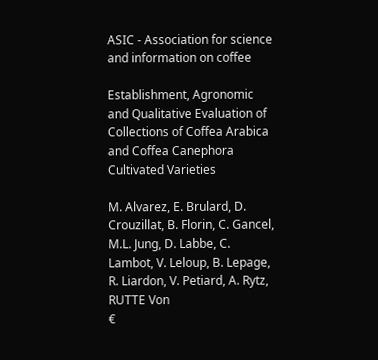ASIC - Association for science and information on coffee

Establishment, Agronomic and Qualitative Evaluation of Collections of Coffea Arabica and Coffea Canephora Cultivated Varieties

M. Alvarez, E. Brulard, D. Crouzillat, B. Florin, C. Gancel, M.L. Jung, D. Labbe, C. Lambot, V. Leloup, B. Lepage, R. Liardon, V. Petiard, A. Rytz, RUTTE Von
€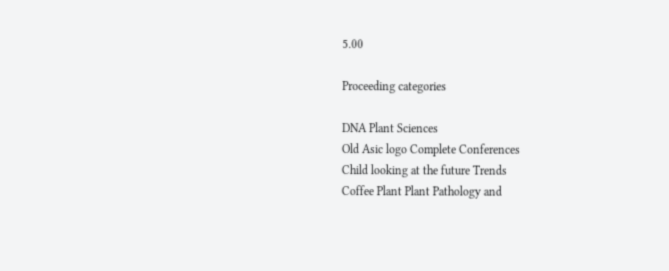5.00

Proceeding categories

DNA Plant Sciences
Old Asic logo Complete Conferences
Child looking at the future Trends
Coffee Plant Plant Pathology and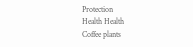Protection
Health Health
Coffee plants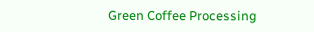Green Coffee Processing